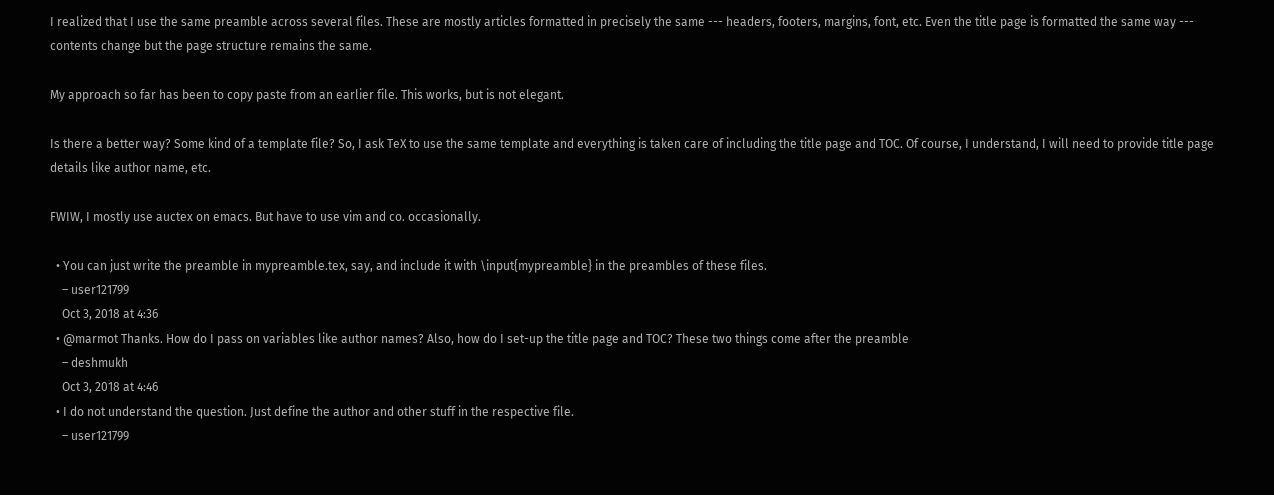I realized that I use the same preamble across several files. These are mostly articles formatted in precisely the same --- headers, footers, margins, font, etc. Even the title page is formatted the same way --- contents change but the page structure remains the same.

My approach so far has been to copy paste from an earlier file. This works, but is not elegant.

Is there a better way? Some kind of a template file? So, I ask TeX to use the same template and everything is taken care of including the title page and TOC. Of course, I understand, I will need to provide title page details like author name, etc.

FWIW, I mostly use auctex on emacs. But have to use vim and co. occasionally.

  • You can just write the preamble in mypreamble.tex, say, and include it with \input{mypreamble} in the preambles of these files.
    – user121799
    Oct 3, 2018 at 4:36
  • @marmot Thanks. How do I pass on variables like author names? Also, how do I set-up the title page and TOC? These two things come after the preamble
    – deshmukh
    Oct 3, 2018 at 4:46
  • I do not understand the question. Just define the author and other stuff in the respective file.
    – user121799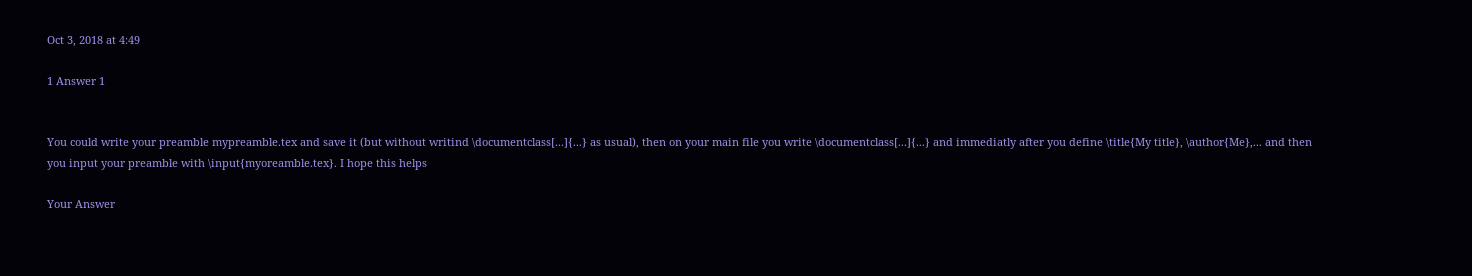Oct 3, 2018 at 4:49

1 Answer 1


You could write your preamble mypreamble.tex and save it (but without writind \documentclass[...]{...} as usual), then on your main file you write \documentclass[...]{...} and immediatly after you define \title{My title}, \author{Me},... and then you input your preamble with \input{myoreamble.tex}. I hope this helps

Your Answer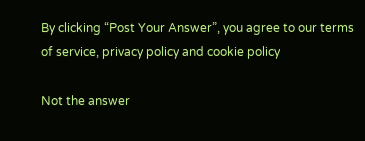By clicking “Post Your Answer”, you agree to our terms of service, privacy policy and cookie policy

Not the answer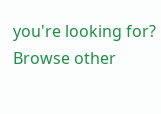you're looking for? Browse other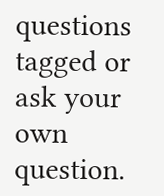questions tagged or ask your own question.